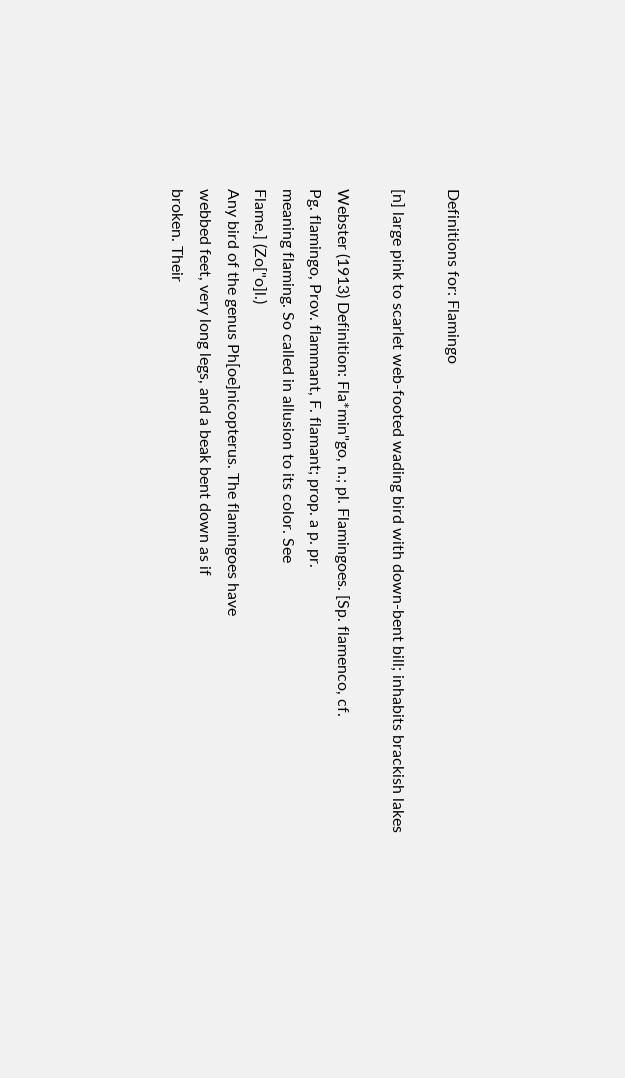Definitions for: Flamingo

[n] large pink to scarlet web-footed wading bird with down-bent bill; inhabits brackish lakes

Webster (1913) Definition: Fla*min"go, n.; pl. Flamingoes. [Sp. flamenco, cf.
Pg. flamingo, Prov. flammant, F. flamant; prop. a p. pr.
meaning flaming. So called in allusion to its color. See
Flame.] (Zo["o]l.)
Any bird of the genus Ph[oe]nicopterus. The flamingoes have
webbed feet, very long legs, and a beak bent down as if
broken. Their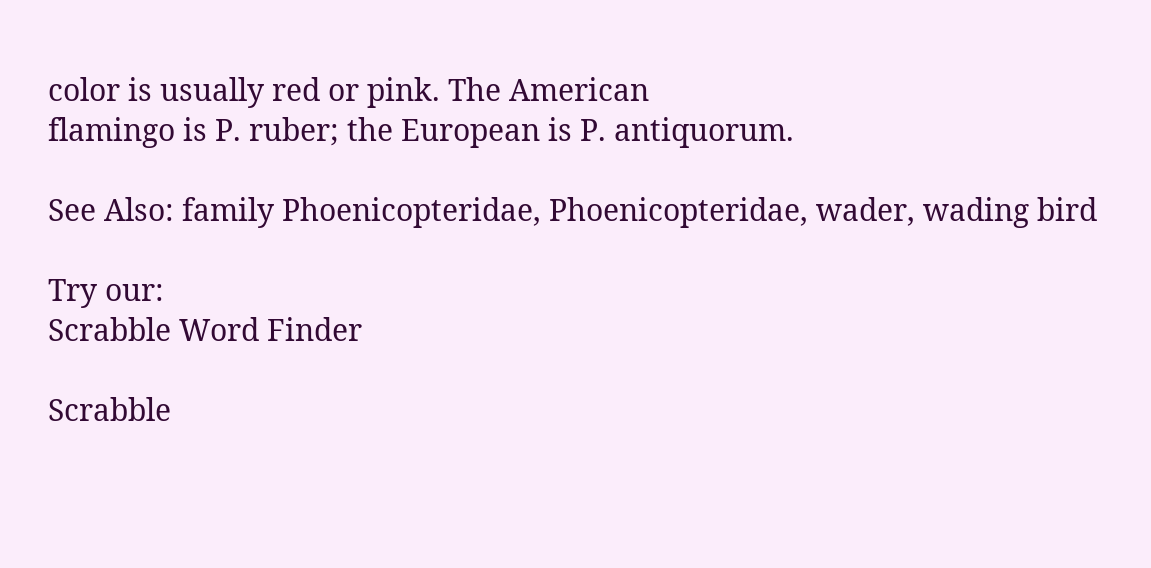color is usually red or pink. The American
flamingo is P. ruber; the European is P. antiquorum.

See Also: family Phoenicopteridae, Phoenicopteridae, wader, wading bird

Try our:
Scrabble Word Finder

Scrabble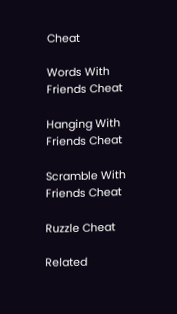Cheat

Words With Friends Cheat

Hanging With Friends Cheat

Scramble With Friends Cheat

Ruzzle Cheat

Related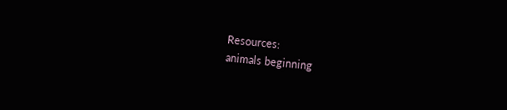Resources:
animals beginning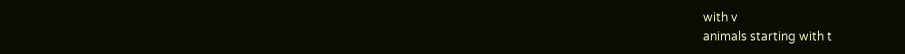with v
animals starting with t